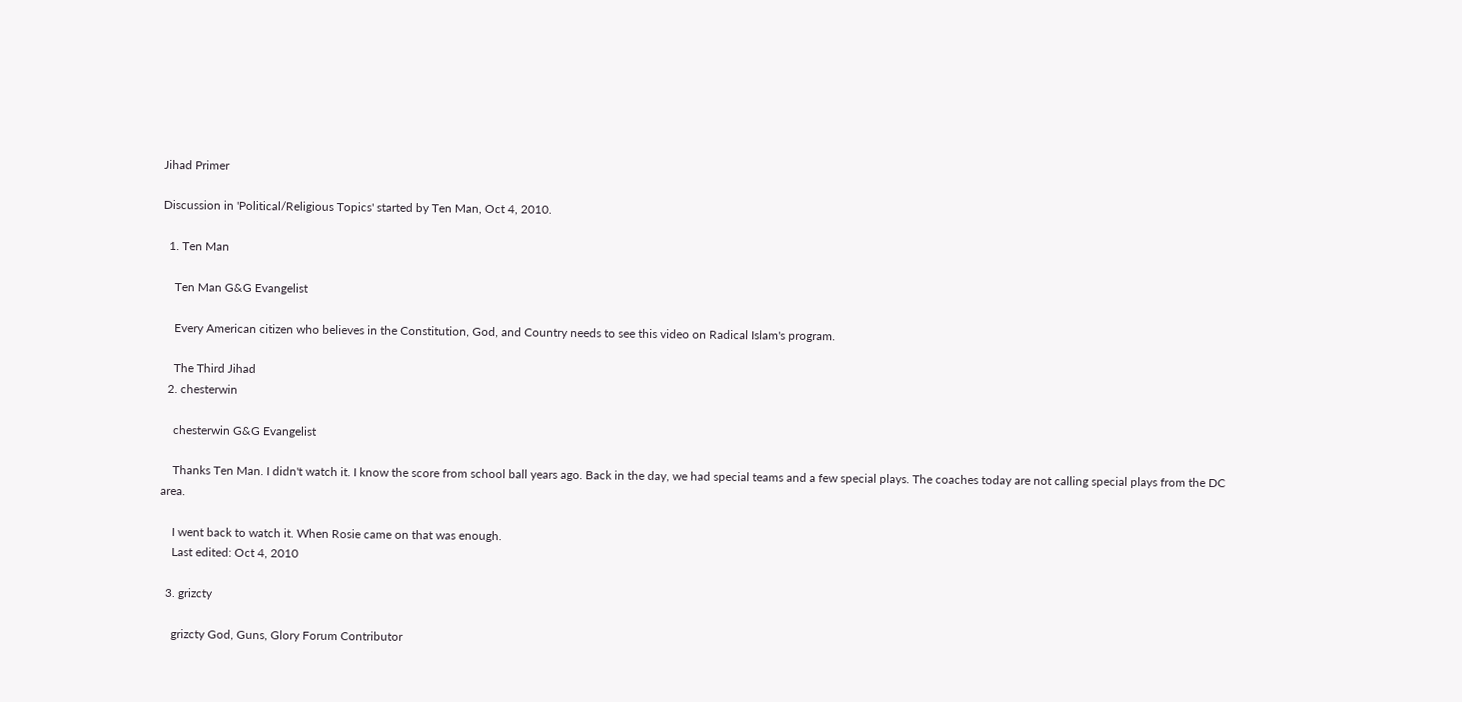Jihad Primer

Discussion in 'Political/Religious Topics' started by Ten Man, Oct 4, 2010.

  1. Ten Man

    Ten Man G&G Evangelist

    Every American citizen who believes in the Constitution, God, and Country needs to see this video on Radical Islam's program.

    The Third Jihad
  2. chesterwin

    chesterwin G&G Evangelist

    Thanks Ten Man. I didn't watch it. I know the score from school ball years ago. Back in the day, we had special teams and a few special plays. The coaches today are not calling special plays from the DC area.

    I went back to watch it. When Rosie came on that was enough.
    Last edited: Oct 4, 2010

  3. grizcty

    grizcty God, Guns, Glory Forum Contributor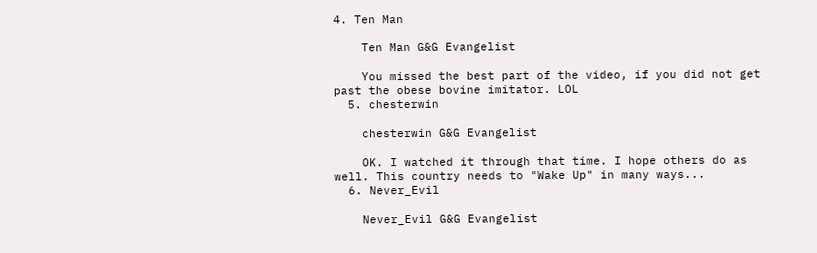4. Ten Man

    Ten Man G&G Evangelist

    You missed the best part of the video, if you did not get past the obese bovine imitator. LOL
  5. chesterwin

    chesterwin G&G Evangelist

    OK. I watched it through that time. I hope others do as well. This country needs to "Wake Up" in many ways...
  6. Never_Evil

    Never_Evil G&G Evangelist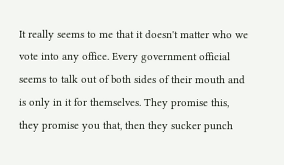It really seems to me that it doesn't matter who we vote into any office. Every government official seems to talk out of both sides of their mouth and is only in it for themselves. They promise this, they promise you that, then they sucker punch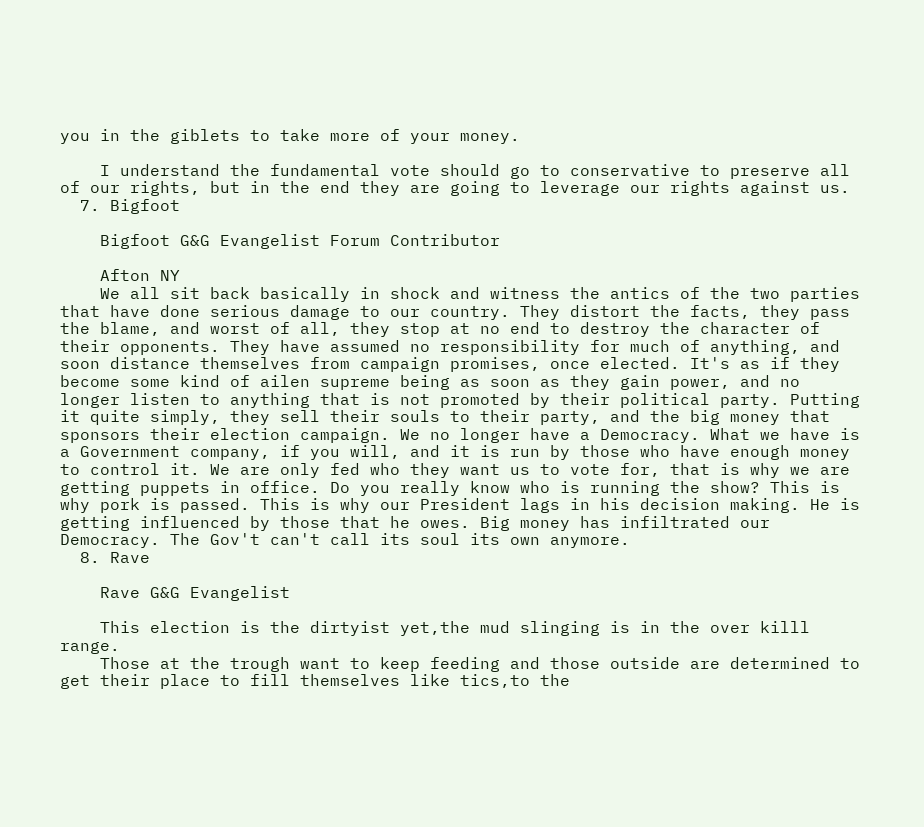you in the giblets to take more of your money.

    I understand the fundamental vote should go to conservative to preserve all of our rights, but in the end they are going to leverage our rights against us.
  7. Bigfoot

    Bigfoot G&G Evangelist Forum Contributor

    Afton NY
    We all sit back basically in shock and witness the antics of the two parties that have done serious damage to our country. They distort the facts, they pass the blame, and worst of all, they stop at no end to destroy the character of their opponents. They have assumed no responsibility for much of anything, and soon distance themselves from campaign promises, once elected. It's as if they become some kind of ailen supreme being as soon as they gain power, and no longer listen to anything that is not promoted by their political party. Putting it quite simply, they sell their souls to their party, and the big money that sponsors their election campaign. We no longer have a Democracy. What we have is a Government company, if you will, and it is run by those who have enough money to control it. We are only fed who they want us to vote for, that is why we are getting puppets in office. Do you really know who is running the show? This is why pork is passed. This is why our President lags in his decision making. He is getting influenced by those that he owes. Big money has infiltrated our Democracy. The Gov't can't call its soul its own anymore.
  8. Rave

    Rave G&G Evangelist

    This election is the dirtyist yet,the mud slinging is in the over killl range.
    Those at the trough want to keep feeding and those outside are determined to get their place to fill themselves like tics,to the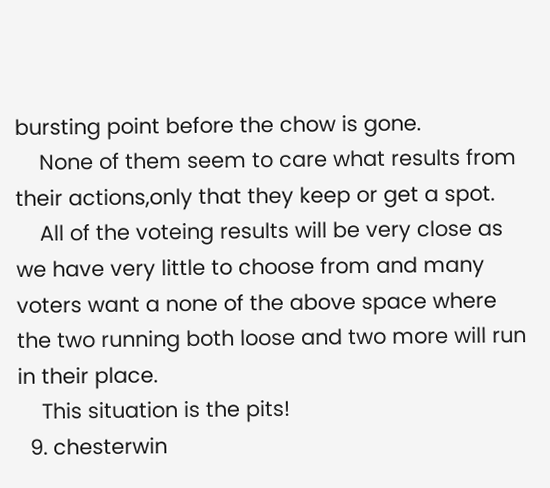bursting point before the chow is gone.
    None of them seem to care what results from their actions,only that they keep or get a spot.
    All of the voteing results will be very close as we have very little to choose from and many voters want a none of the above space where the two running both loose and two more will run in their place.
    This situation is the pits!
  9. chesterwin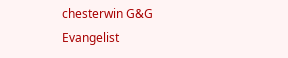chesterwin G&G Evangelist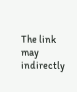The link may indirectly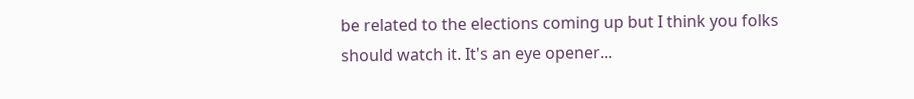be related to the elections coming up but I think you folks should watch it. It's an eye opener...